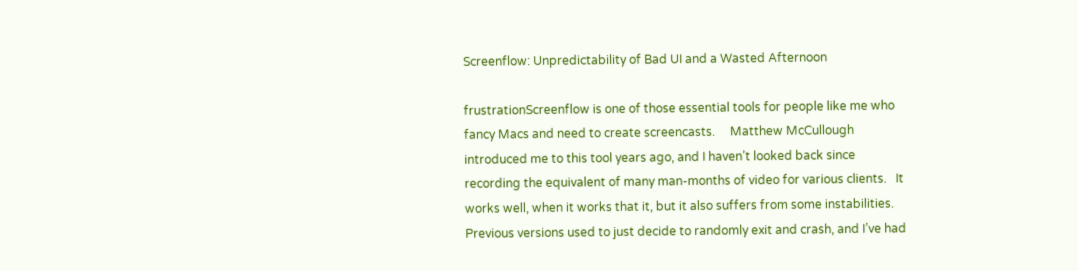Screenflow: Unpredictability of Bad UI and a Wasted Afternoon

frustrationScreenflow is one of those essential tools for people like me who fancy Macs and need to create screencasts.     Matthew McCullough introduced me to this tool years ago, and I haven’t looked back since recording the equivalent of many man-months of video for various clients.   It works well, when it works that it, but it also suffers from some instabilities.   Previous versions used to just decide to randomly exit and crash, and I’ve had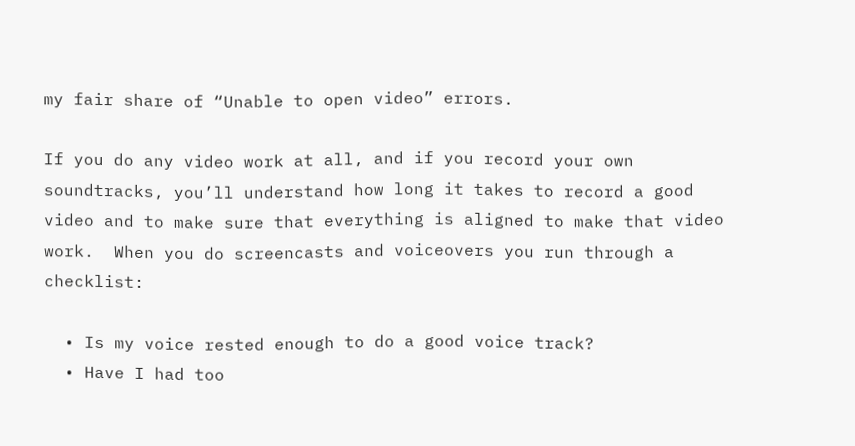my fair share of “Unable to open video” errors.

If you do any video work at all, and if you record your own soundtracks, you’ll understand how long it takes to record a good video and to make sure that everything is aligned to make that video work.  When you do screencasts and voiceovers you run through a checklist:

  • Is my voice rested enough to do a good voice track?
  • Have I had too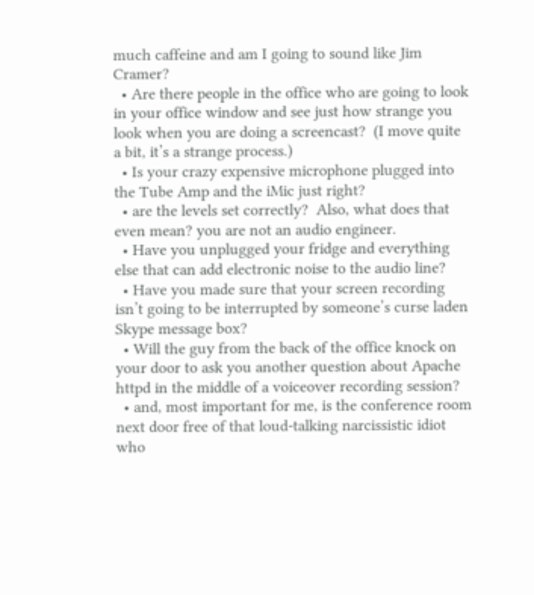much caffeine and am I going to sound like Jim Cramer?
  • Are there people in the office who are going to look in your office window and see just how strange you look when you are doing a screencast?  (I move quite a bit, it’s a strange process.)
  • Is your crazy expensive microphone plugged into the Tube Amp and the iMic just right?
  • are the levels set correctly?  Also, what does that even mean? you are not an audio engineer.
  • Have you unplugged your fridge and everything else that can add electronic noise to the audio line?
  • Have you made sure that your screen recording isn’t going to be interrupted by someone’s curse laden Skype message box?
  • Will the guy from the back of the office knock on your door to ask you another question about Apache httpd in the middle of a voiceover recording session?
  • and, most important for me, is the conference room next door free of that loud-talking narcissistic idiot who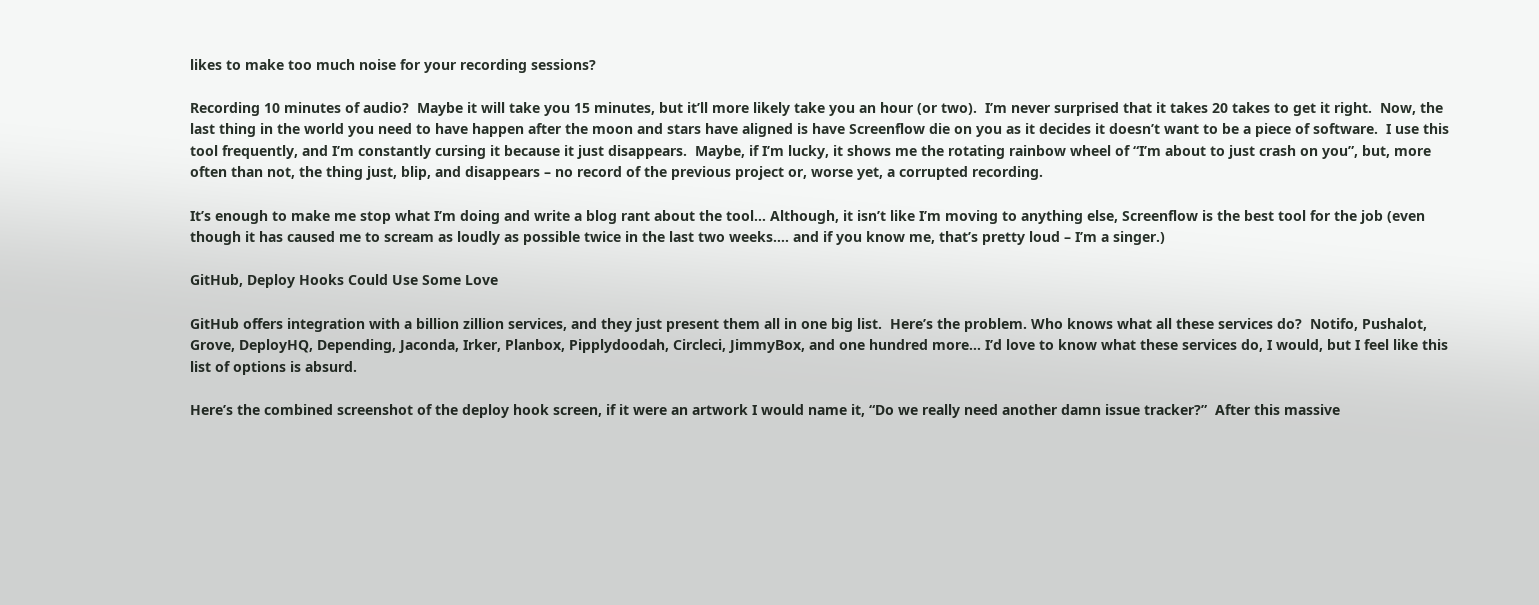likes to make too much noise for your recording sessions?

Recording 10 minutes of audio?  Maybe it will take you 15 minutes, but it’ll more likely take you an hour (or two).  I’m never surprised that it takes 20 takes to get it right.  Now, the last thing in the world you need to have happen after the moon and stars have aligned is have Screenflow die on you as it decides it doesn’t want to be a piece of software.  I use this tool frequently, and I’m constantly cursing it because it just disappears.  Maybe, if I’m lucky, it shows me the rotating rainbow wheel of “I’m about to just crash on you”, but, more often than not, the thing just, blip, and disappears – no record of the previous project or, worse yet, a corrupted recording.

It’s enough to make me stop what I’m doing and write a blog rant about the tool… Although, it isn’t like I’m moving to anything else, Screenflow is the best tool for the job (even though it has caused me to scream as loudly as possible twice in the last two weeks…. and if you know me, that’s pretty loud – I’m a singer.)

GitHub, Deploy Hooks Could Use Some Love

GitHub offers integration with a billion zillion services, and they just present them all in one big list.  Here’s the problem. Who knows what all these services do?  Notifo, Pushalot, Grove, DeployHQ, Depending, Jaconda, Irker, Planbox, Pipplydoodah, Circleci, JimmyBox, and one hundred more… I’d love to know what these services do, I would, but I feel like this list of options is absurd.

Here’s the combined screenshot of the deploy hook screen, if it were an artwork I would name it, “Do we really need another damn issue tracker?”  After this massive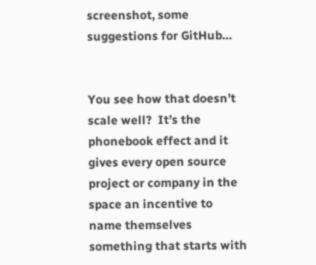screenshot, some suggestions for GitHub…


You see how that doesn’t scale well?  It’s the phonebook effect and it gives every open source project or company in the space an incentive to name themselves something that starts with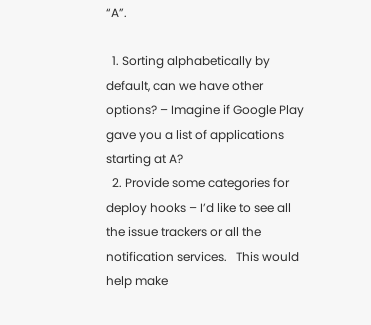“A”.

  1. Sorting alphabetically by default, can we have other options? – Imagine if Google Play gave you a list of applications starting at A?
  2. Provide some categories for deploy hooks – I’d like to see all the issue trackers or all the notification services.   This would help make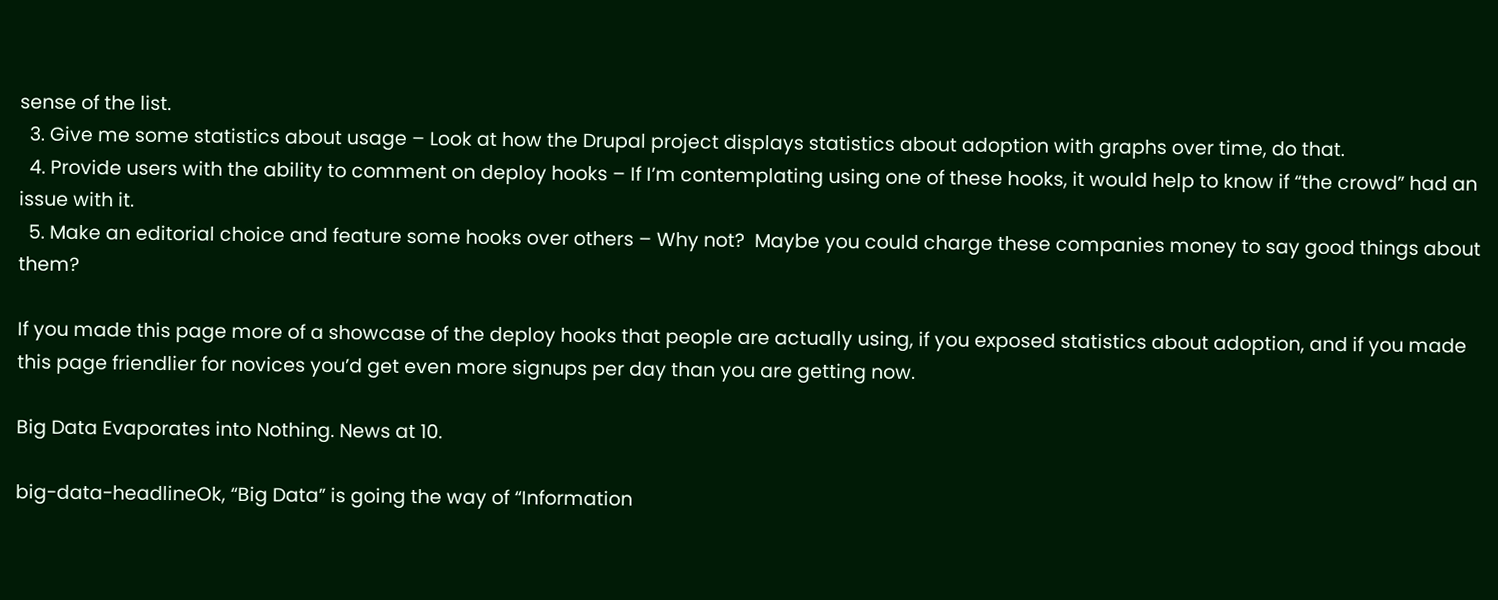sense of the list.
  3. Give me some statistics about usage – Look at how the Drupal project displays statistics about adoption with graphs over time, do that.
  4. Provide users with the ability to comment on deploy hooks – If I’m contemplating using one of these hooks, it would help to know if “the crowd” had an issue with it.
  5. Make an editorial choice and feature some hooks over others – Why not?  Maybe you could charge these companies money to say good things about them?

If you made this page more of a showcase of the deploy hooks that people are actually using, if you exposed statistics about adoption, and if you made this page friendlier for novices you’d get even more signups per day than you are getting now.

Big Data Evaporates into Nothing. News at 10.

big-data-headlineOk, “Big Data” is going the way of “Information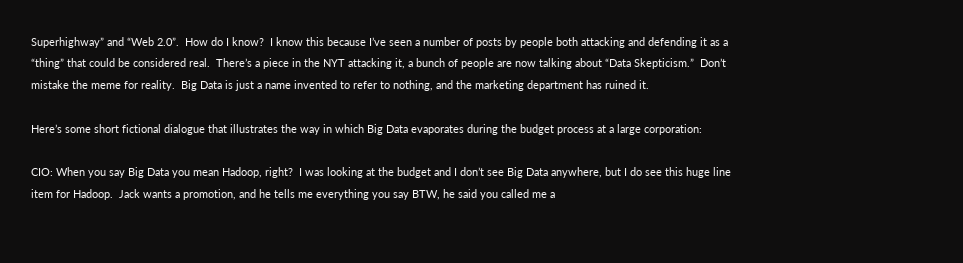Superhighway” and “Web 2.0”.  How do I know?  I know this because I’ve seen a number of posts by people both attacking and defending it as a “thing” that could be considered real.  There’s a piece in the NYT attacking it, a bunch of people are now talking about “Data Skepticism.”  Don’t mistake the meme for reality.  Big Data is just a name invented to refer to nothing, and the marketing department has ruined it.

Here’s some short fictional dialogue that illustrates the way in which Big Data evaporates during the budget process at a large corporation:

CIO: When you say Big Data you mean Hadoop, right?  I was looking at the budget and I don’t see Big Data anywhere, but I do see this huge line item for Hadoop.  Jack wants a promotion, and he tells me everything you say BTW, he said you called me a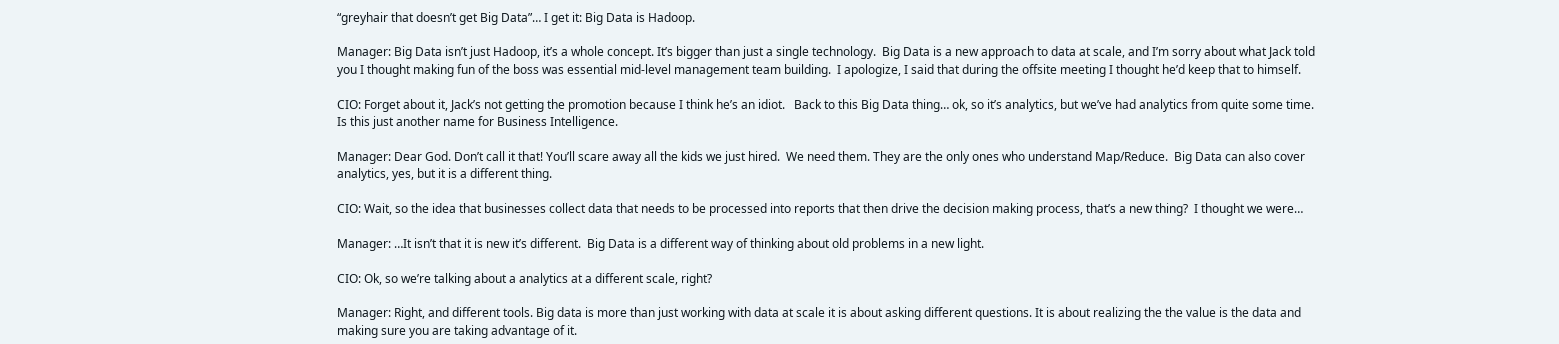“greyhair that doesn’t get Big Data”… I get it: Big Data is Hadoop.

Manager: Big Data isn’t just Hadoop, it’s a whole concept. It’s bigger than just a single technology.  Big Data is a new approach to data at scale, and I’m sorry about what Jack told you I thought making fun of the boss was essential mid-level management team building.  I apologize, I said that during the offsite meeting I thought he’d keep that to himself.

CIO: Forget about it, Jack’s not getting the promotion because I think he’s an idiot.   Back to this Big Data thing… ok, so it’s analytics, but we’ve had analytics from quite some time.   Is this just another name for Business Intelligence.

Manager: Dear God. Don’t call it that! You’ll scare away all the kids we just hired.  We need them. They are the only ones who understand Map/Reduce.  Big Data can also cover analytics, yes, but it is a different thing.

CIO: Wait, so the idea that businesses collect data that needs to be processed into reports that then drive the decision making process, that’s a new thing?  I thought we were…

Manager: …It isn’t that it is new it’s different.  Big Data is a different way of thinking about old problems in a new light.

CIO: Ok, so we’re talking about a analytics at a different scale, right?

Manager: Right, and different tools. Big data is more than just working with data at scale it is about asking different questions. It is about realizing the the value is the data and making sure you are taking advantage of it.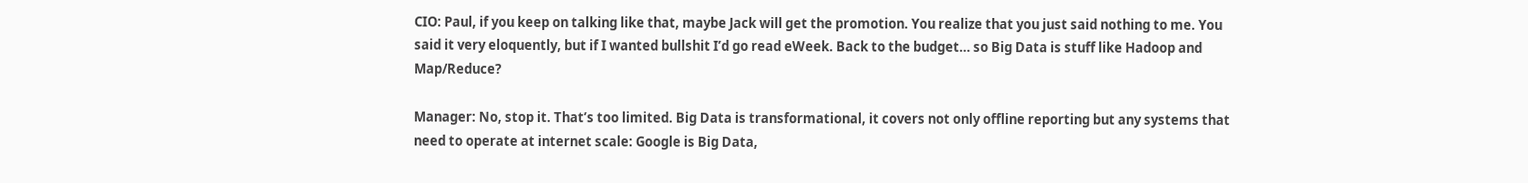CIO: Paul, if you keep on talking like that, maybe Jack will get the promotion. You realize that you just said nothing to me. You said it very eloquently, but if I wanted bullshit I’d go read eWeek. Back to the budget… so Big Data is stuff like Hadoop and Map/Reduce?

Manager: No, stop it. That’s too limited. Big Data is transformational, it covers not only offline reporting but any systems that need to operate at internet scale: Google is Big Data,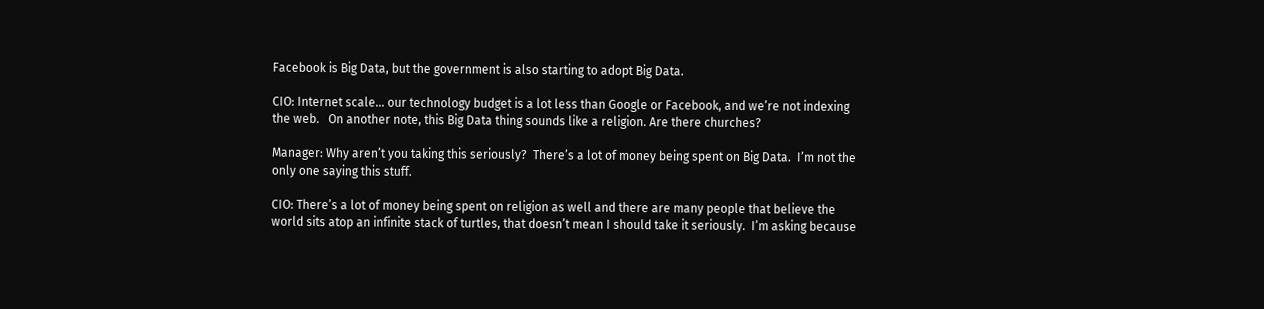Facebook is Big Data, but the government is also starting to adopt Big Data.

CIO: Internet scale… our technology budget is a lot less than Google or Facebook, and we’re not indexing the web.   On another note, this Big Data thing sounds like a religion. Are there churches?

Manager: Why aren’t you taking this seriously?  There’s a lot of money being spent on Big Data.  I’m not the only one saying this stuff.

CIO: There’s a lot of money being spent on religion as well and there are many people that believe the world sits atop an infinite stack of turtles, that doesn’t mean I should take it seriously.  I’m asking because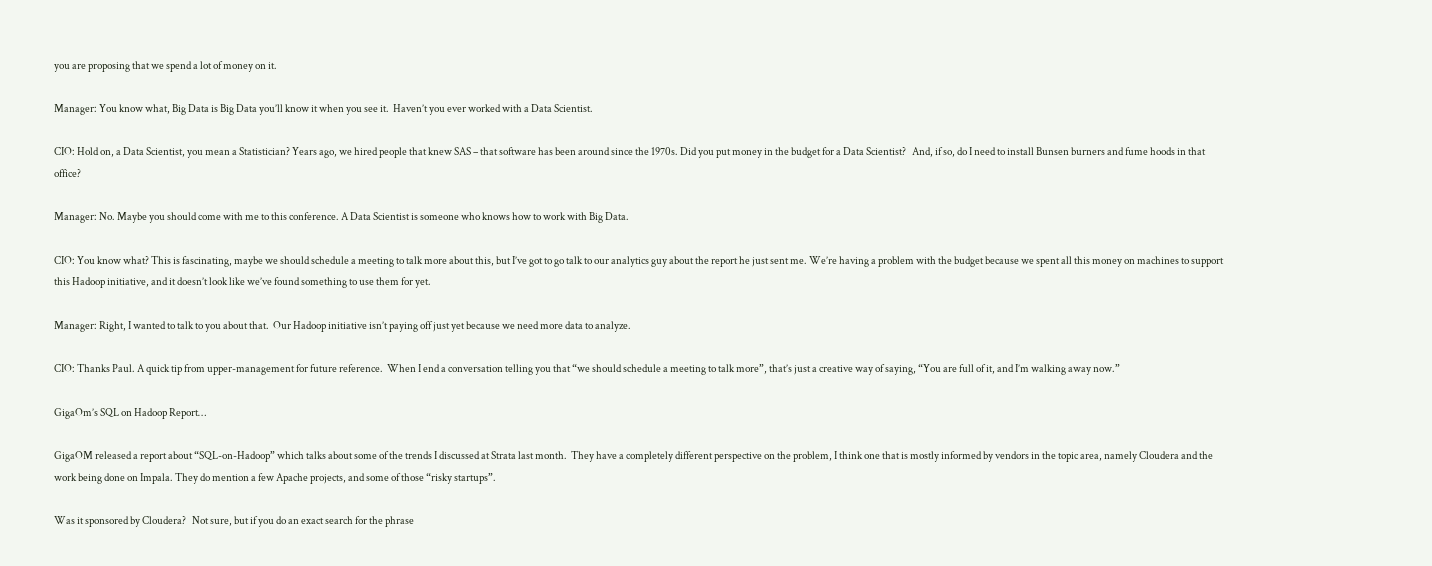you are proposing that we spend a lot of money on it.

Manager: You know what, Big Data is Big Data you’ll know it when you see it.  Haven’t you ever worked with a Data Scientist.

CIO: Hold on, a Data Scientist, you mean a Statistician? Years ago, we hired people that knew SAS – that software has been around since the 1970s. Did you put money in the budget for a Data Scientist?   And, if so, do I need to install Bunsen burners and fume hoods in that office?

Manager: No. Maybe you should come with me to this conference. A Data Scientist is someone who knows how to work with Big Data.

CIO: You know what? This is fascinating, maybe we should schedule a meeting to talk more about this, but I’ve got to go talk to our analytics guy about the report he just sent me. We’re having a problem with the budget because we spent all this money on machines to support this Hadoop initiative, and it doesn’t look like we’ve found something to use them for yet.

Manager: Right, I wanted to talk to you about that.  Our Hadoop initiative isn’t paying off just yet because we need more data to analyze.

CIO: Thanks Paul. A quick tip from upper-management for future reference.  When I end a conversation telling you that “we should schedule a meeting to talk more”, that’s just a creative way of saying, “You are full of it, and I’m walking away now.”

GigaOm’s SQL on Hadoop Report…

GigaOM released a report about “SQL-on-Hadoop” which talks about some of the trends I discussed at Strata last month.  They have a completely different perspective on the problem, I think one that is mostly informed by vendors in the topic area, namely Cloudera and the work being done on Impala. They do mention a few Apache projects, and some of those “risky startups”.

Was it sponsored by Cloudera?   Not sure, but if you do an exact search for the phrase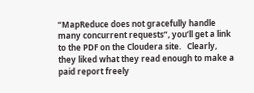“MapReduce does not gracefully handle many concurrent requests”, you’ll get a link to the PDF on the Cloudera site.   Clearly, they liked what they read enough to make a paid report freely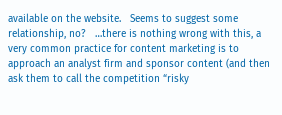available on the website.   Seems to suggest some relationship, no?   …there is nothing wrong with this, a very common practice for content marketing is to approach an analyst firm and sponsor content (and then ask them to call the competition “risky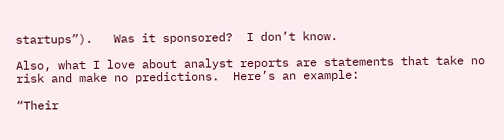startups”).   Was it sponsored?  I don’t know.

Also, what I love about analyst reports are statements that take no risk and make no predictions.  Here’s an example:

“Their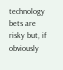technology bets are risky but, if obviously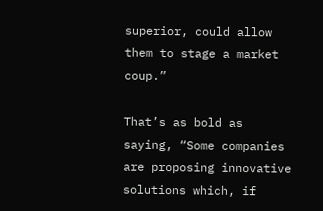superior, could allow them to stage a market coup.”

That’s as bold as saying, “Some companies are proposing innovative solutions which, if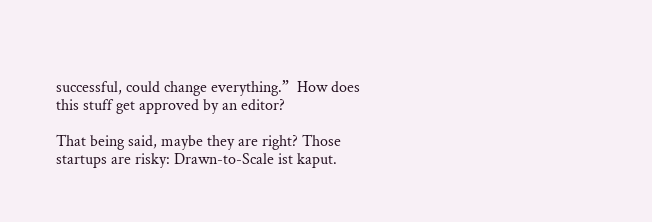successful, could change everything.”  How does this stuff get approved by an editor?

That being said, maybe they are right? Those startups are risky: Drawn-to-Scale ist kaput.